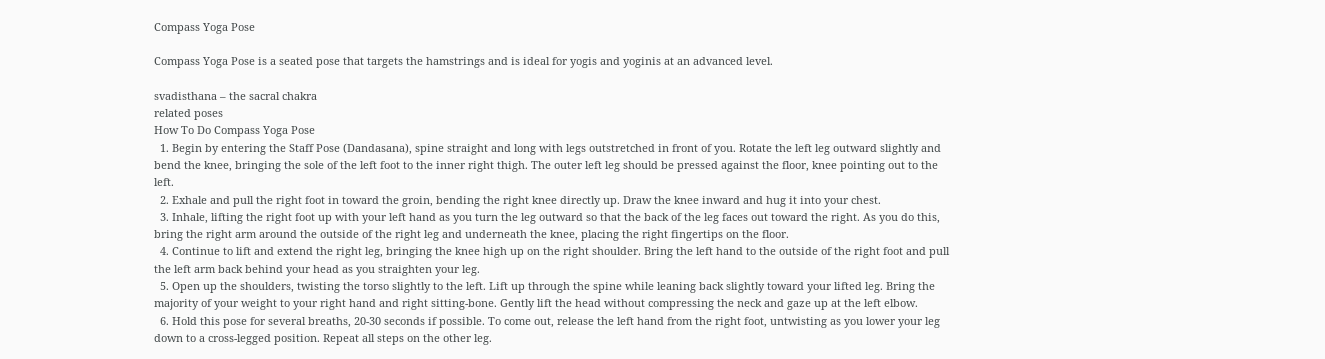Compass Yoga Pose

Compass Yoga Pose is a seated pose that targets the hamstrings and is ideal for yogis and yoginis at an advanced level.

svadisthana – the sacral chakra
related poses
How To Do Compass Yoga Pose
  1. Begin by entering the Staff Pose (Dandasana), spine straight and long with legs outstretched in front of you. Rotate the left leg outward slightly and bend the knee, bringing the sole of the left foot to the inner right thigh. The outer left leg should be pressed against the floor, knee pointing out to the left.
  2. Exhale and pull the right foot in toward the groin, bending the right knee directly up. Draw the knee inward and hug it into your chest.
  3. Inhale, lifting the right foot up with your left hand as you turn the leg outward so that the back of the leg faces out toward the right. As you do this, bring the right arm around the outside of the right leg and underneath the knee, placing the right fingertips on the floor.
  4. Continue to lift and extend the right leg, bringing the knee high up on the right shoulder. Bring the left hand to the outside of the right foot and pull the left arm back behind your head as you straighten your leg.
  5. Open up the shoulders, twisting the torso slightly to the left. Lift up through the spine while leaning back slightly toward your lifted leg. Bring the majority of your weight to your right hand and right sitting-bone. Gently lift the head without compressing the neck and gaze up at the left elbow.
  6. Hold this pose for several breaths, 20-30 seconds if possible. To come out, release the left hand from the right foot, untwisting as you lower your leg down to a cross-legged position. Repeat all steps on the other leg.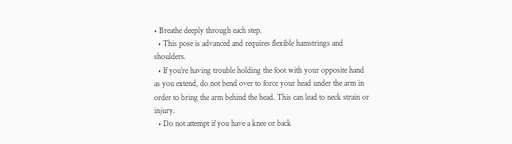• Breathe deeply through each step.
  • This pose is advanced and requires flexible hamstrings and shoulders.
  • If you’re having trouble holding the foot with your opposite hand as you extend, do not bend over to force your head under the arm in order to bring the arm behind the head. This can lead to neck strain or injury.
  • Do not attempt if you have a knee or back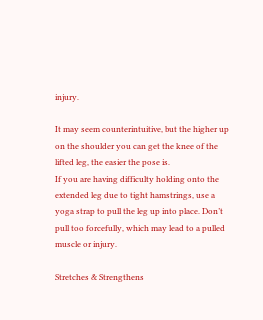injury.

It may seem counterintuitive, but the higher up on the shoulder you can get the knee of the lifted leg, the easier the pose is.
If you are having difficulty holding onto the extended leg due to tight hamstrings, use a yoga strap to pull the leg up into place. Don’t pull too forcefully, which may lead to a pulled muscle or injury.

Stretches & Strengthens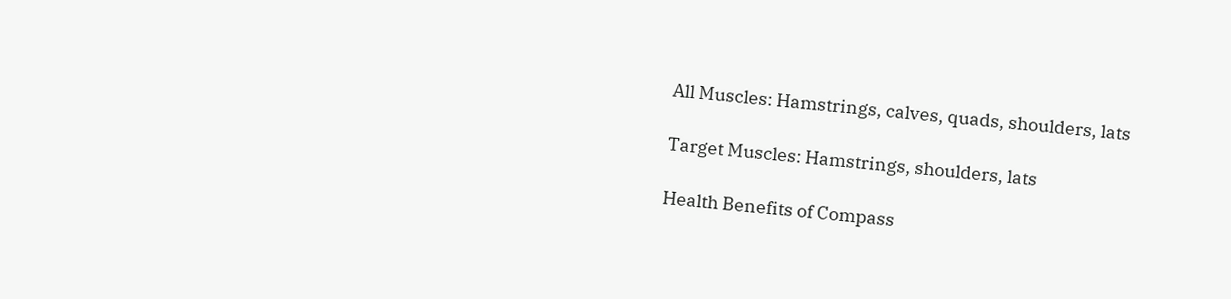All Muscles: Hamstrings, calves, quads, shoulders, lats

Target Muscles: Hamstrings, shoulders, lats

Health Benefits of Compass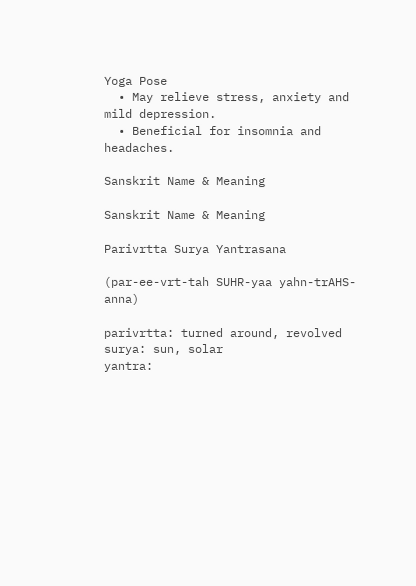Yoga Pose
  • May relieve stress, anxiety and mild depression.
  • Beneficial for insomnia and headaches.

Sanskrit Name & Meaning

Sanskrit Name & Meaning

Parivrtta Surya Yantrasana

(par-ee-vrt-tah SUHR-yaa yahn-trAHS-anna)

parivrtta: turned around, revolved
surya: sun, solar
yantra: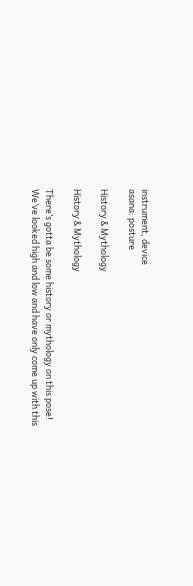instrument, device
asana: posture

History & Mythology

History & Mythology

There’s gotta be some history or mythology on this pose! We’ve looked high and low and have only come up with this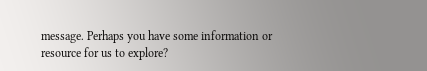message. Perhaps you have some information or resource for us to explore?